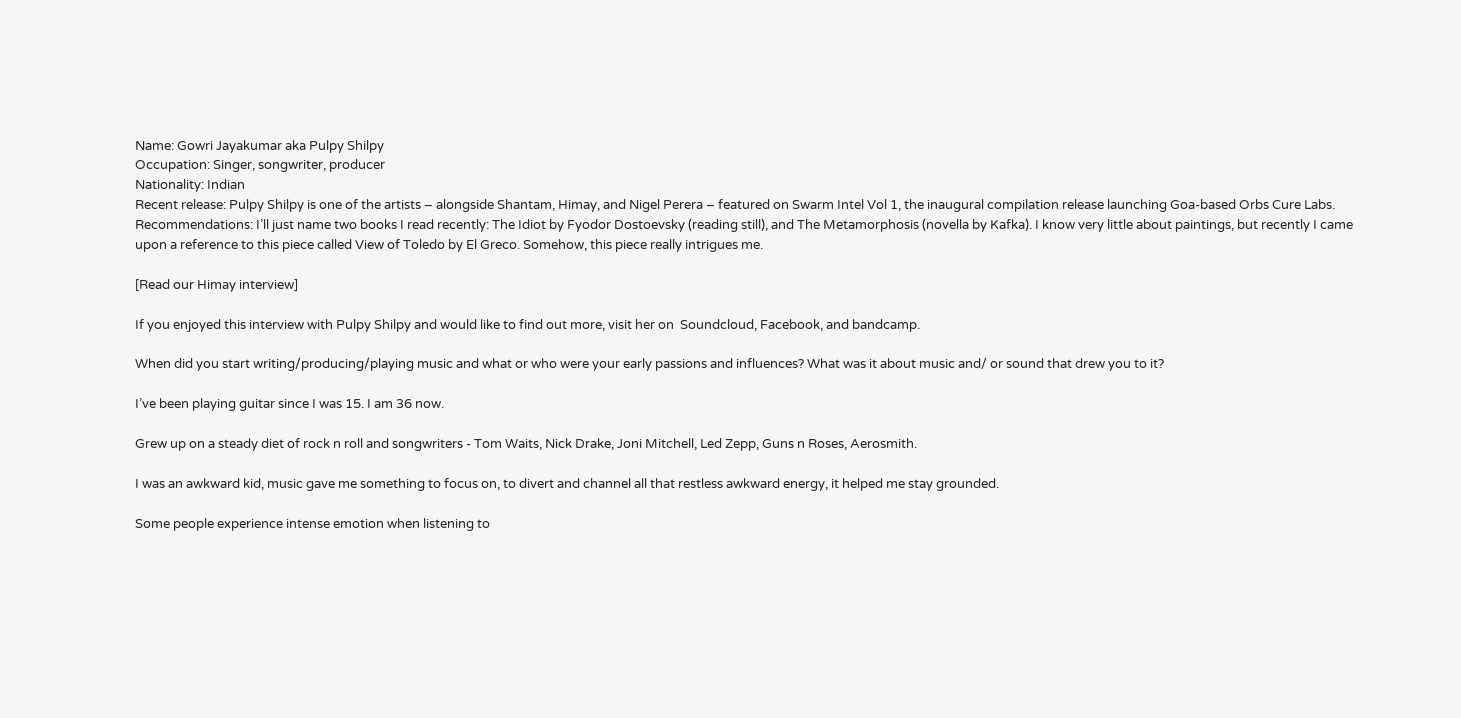Name: Gowri Jayakumar aka Pulpy Shilpy
Occupation: Singer, songwriter, producer
Nationality: Indian
Recent release: Pulpy Shilpy is one of the artists – alongside Shantam, Himay, and Nigel Perera – featured on Swarm Intel Vol 1, the inaugural compilation release launching Goa-based Orbs Cure Labs.
Recommendations: I’ll just name two books I read recently: The Idiot by Fyodor Dostoevsky (reading still), and The Metamorphosis (novella by Kafka). I know very little about paintings, but recently I came upon a reference to this piece called View of Toledo by El Greco. Somehow, this piece really intrigues me.

[Read our Himay interview]

If you enjoyed this interview with Pulpy Shilpy and would like to find out more, visit her on  Soundcloud, Facebook, and bandcamp.

When did you start writing/producing/playing music and what or who were your early passions and influences? What was it about music and/ or sound that drew you to it?

I’ve been playing guitar since I was 15. I am 36 now.

Grew up on a steady diet of rock n roll and songwriters - Tom Waits, Nick Drake, Joni Mitchell, Led Zepp, Guns n Roses, Aerosmith.

I was an awkward kid, music gave me something to focus on, to divert and channel all that restless awkward energy, it helped me stay grounded.

Some people experience intense emotion when listening to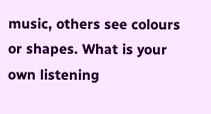music, others see colours or shapes. What is your own listening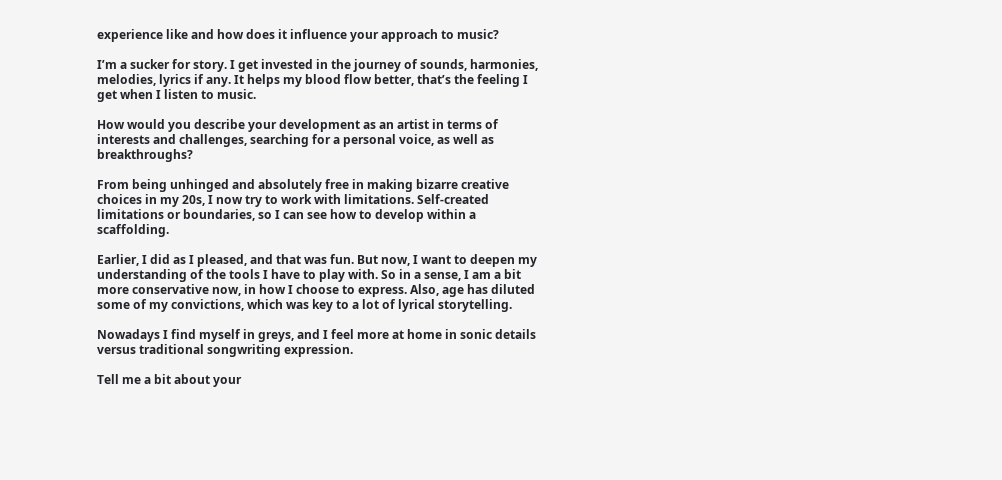experience like and how does it influence your approach to music?

I’m a sucker for story. I get invested in the journey of sounds, harmonies, melodies, lyrics if any. It helps my blood flow better, that’s the feeling I get when I listen to music.

How would you describe your development as an artist in terms of interests and challenges, searching for a personal voice, as well as breakthroughs?

From being unhinged and absolutely free in making bizarre creative choices in my 20s, I now try to work with limitations. Self-created limitations or boundaries, so I can see how to develop within a scaffolding.

Earlier, I did as I pleased, and that was fun. But now, I want to deepen my understanding of the tools I have to play with. So in a sense, I am a bit more conservative now, in how I choose to express. Also, age has diluted some of my convictions, which was key to a lot of lyrical storytelling.

Nowadays I find myself in greys, and I feel more at home in sonic details versus traditional songwriting expression.

Tell me a bit about your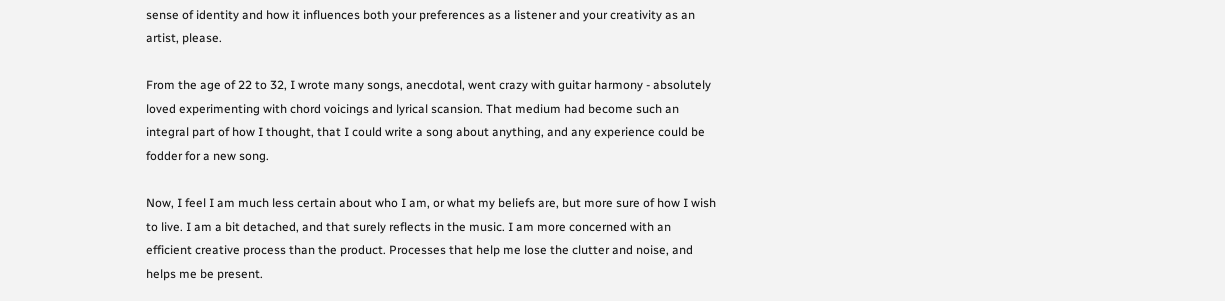sense of identity and how it influences both your preferences as a listener and your creativity as an artist, please.

From the age of 22 to 32, I wrote many songs, anecdotal, went crazy with guitar harmony - absolutely loved experimenting with chord voicings and lyrical scansion. That medium had become such an integral part of how I thought, that I could write a song about anything, and any experience could be fodder for a new song.

Now, I feel I am much less certain about who I am, or what my beliefs are, but more sure of how I wish to live. I am a bit detached, and that surely reflects in the music. I am more concerned with an efficient creative process than the product. Processes that help me lose the clutter and noise, and helps me be present.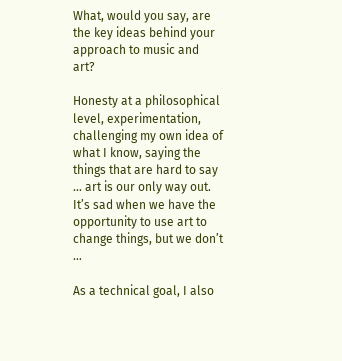What, would you say, are the key ideas behind your approach to music and art?

Honesty at a philosophical level, experimentation, challenging my own idea of what I know, saying the things that are hard to say … art is our only way out. It’s sad when we have the opportunity to use art to change things, but we don’t …

As a technical goal, I also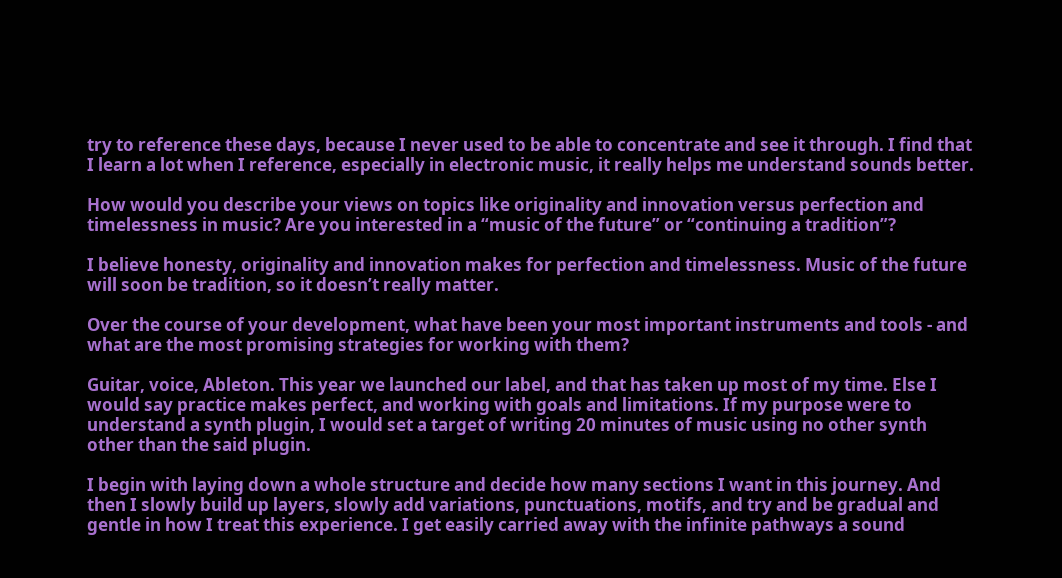try to reference these days, because I never used to be able to concentrate and see it through. I find that I learn a lot when I reference, especially in electronic music, it really helps me understand sounds better.

How would you describe your views on topics like originality and innovation versus perfection and timelessness in music? Are you interested in a “music of the future” or “continuing a tradition”?

I believe honesty, originality and innovation makes for perfection and timelessness. Music of the future will soon be tradition, so it doesn’t really matter.

Over the course of your development, what have been your most important instruments and tools - and what are the most promising strategies for working with them?

Guitar, voice, Ableton. This year we launched our label, and that has taken up most of my time. Else I would say practice makes perfect, and working with goals and limitations. If my purpose were to understand a synth plugin, I would set a target of writing 20 minutes of music using no other synth other than the said plugin.

I begin with laying down a whole structure and decide how many sections I want in this journey. And then I slowly build up layers, slowly add variations, punctuations, motifs, and try and be gradual and gentle in how I treat this experience. I get easily carried away with the infinite pathways a sound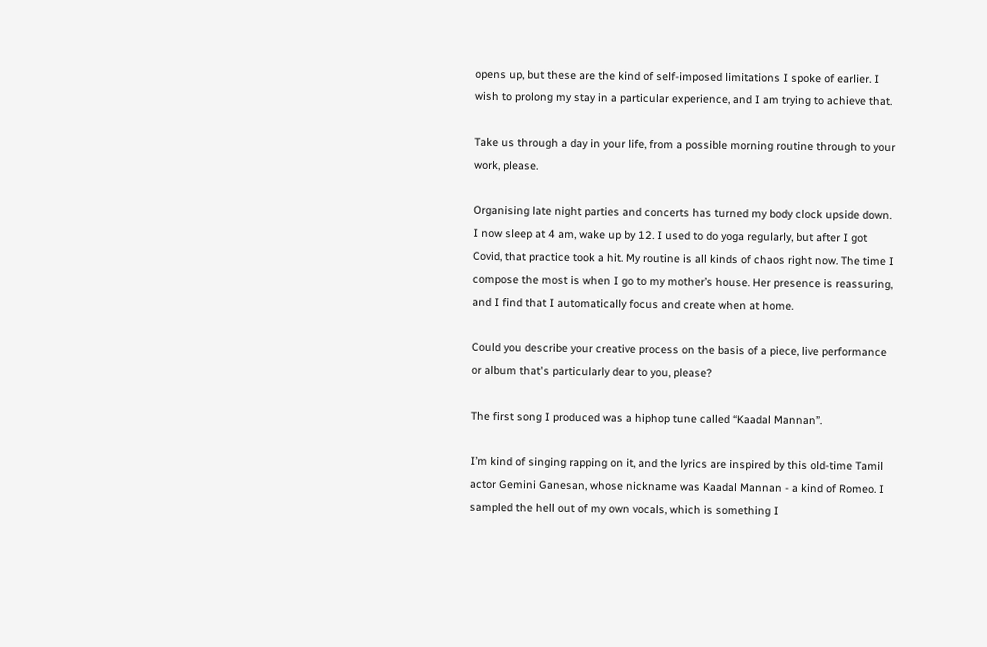opens up, but these are the kind of self-imposed limitations I spoke of earlier. I wish to prolong my stay in a particular experience, and I am trying to achieve that.

Take us through a day in your life, from a possible morning routine through to your work, please.

Organising late night parties and concerts has turned my body clock upside down. I now sleep at 4 am, wake up by 12. I used to do yoga regularly, but after I got Covid, that practice took a hit. My routine is all kinds of chaos right now. The time I compose the most is when I go to my mother’s house. Her presence is reassuring, and I find that I automatically focus and create when at home.

Could you describe your creative process on the basis of a piece, live performance or album that's particularly dear to you, please?

The first song I produced was a hiphop tune called “Kaadal Mannan”.

I’m kind of singing rapping on it, and the lyrics are inspired by this old-time Tamil actor Gemini Ganesan, whose nickname was Kaadal Mannan - a kind of Romeo. I sampled the hell out of my own vocals, which is something I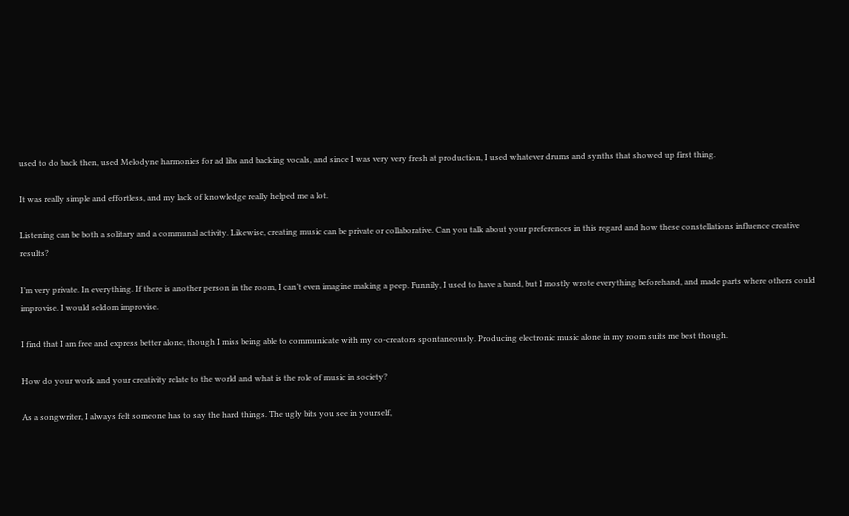used to do back then, used Melodyne harmonies for ad libs and backing vocals, and since I was very very fresh at production, I used whatever drums and synths that showed up first thing.

It was really simple and effortless, and my lack of knowledge really helped me a lot.

Listening can be both a solitary and a communal activity. Likewise, creating music can be private or collaborative. Can you talk about your preferences in this regard and how these constellations influence creative results?

I’m very private. In everything. If there is another person in the room, I can’t even imagine making a peep. Funnily, I used to have a band, but I mostly wrote everything beforehand, and made parts where others could improvise. I would seldom improvise.

I find that I am free and express better alone, though I miss being able to communicate with my co-creators spontaneously. Producing electronic music alone in my room suits me best though.

How do your work and your creativity relate to the world and what is the role of music in society?

As a songwriter, I always felt someone has to say the hard things. The ugly bits you see in yourself,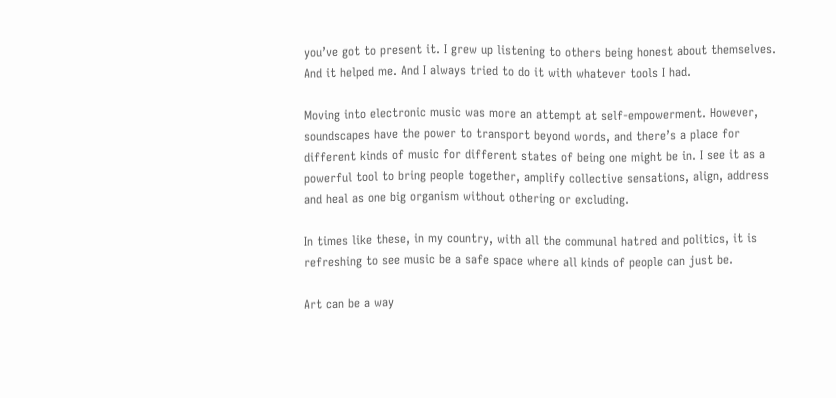you’ve got to present it. I grew up listening to others being honest about themselves. And it helped me. And I always tried to do it with whatever tools I had.

Moving into electronic music was more an attempt at self-empowerment. However, soundscapes have the power to transport beyond words, and there’s a place for different kinds of music for different states of being one might be in. I see it as a powerful tool to bring people together, amplify collective sensations, align, address and heal as one big organism without othering or excluding.

In times like these, in my country, with all the communal hatred and politics, it is refreshing to see music be a safe space where all kinds of people can just be.

Art can be a way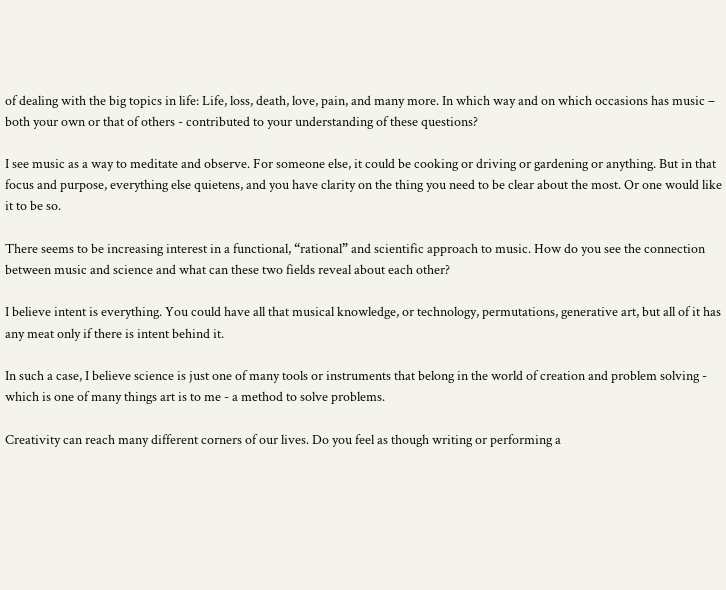of dealing with the big topics in life: Life, loss, death, love, pain, and many more. In which way and on which occasions has music – both your own or that of others - contributed to your understanding of these questions?

I see music as a way to meditate and observe. For someone else, it could be cooking or driving or gardening or anything. But in that focus and purpose, everything else quietens, and you have clarity on the thing you need to be clear about the most. Or one would like it to be so.

There seems to be increasing interest in a functional, “rational” and scientific approach to music. How do you see the connection between music and science and what can these two fields reveal about each other?

I believe intent is everything. You could have all that musical knowledge, or technology, permutations, generative art, but all of it has any meat only if there is intent behind it.

In such a case, I believe science is just one of many tools or instruments that belong in the world of creation and problem solving - which is one of many things art is to me - a method to solve problems.

Creativity can reach many different corners of our lives. Do you feel as though writing or performing a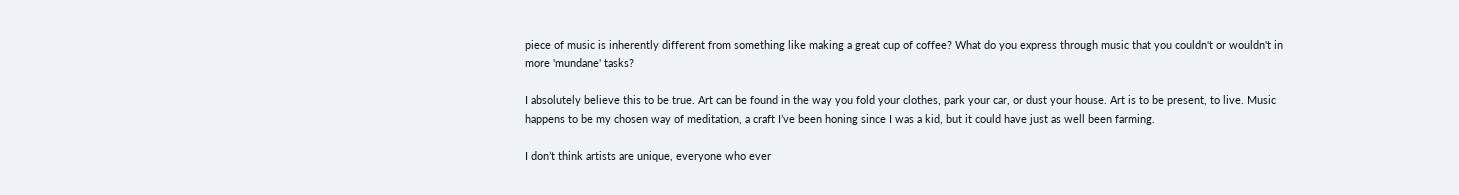piece of music is inherently different from something like making a great cup of coffee? What do you express through music that you couldn't or wouldn't in more 'mundane' tasks?

I absolutely believe this to be true. Art can be found in the way you fold your clothes, park your car, or dust your house. Art is to be present, to live. Music happens to be my chosen way of meditation, a craft I’ve been honing since I was a kid, but it could have just as well been farming.

I don’t think artists are unique, everyone who ever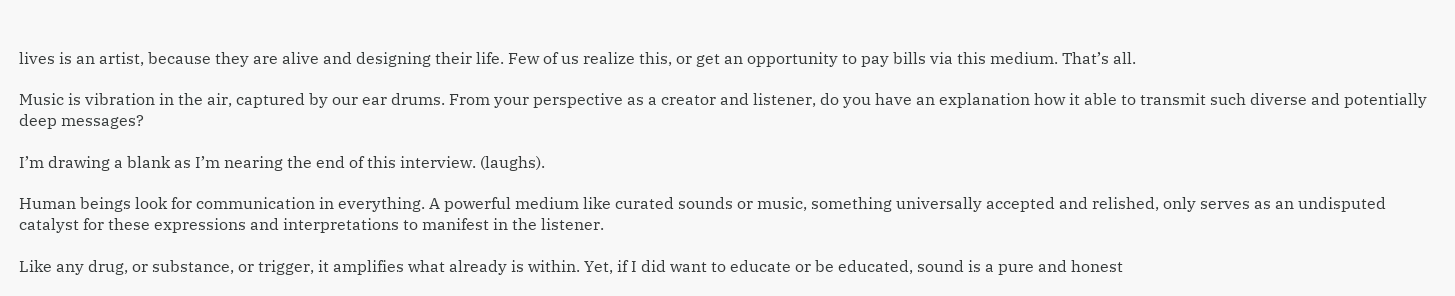lives is an artist, because they are alive and designing their life. Few of us realize this, or get an opportunity to pay bills via this medium. That’s all.

Music is vibration in the air, captured by our ear drums. From your perspective as a creator and listener, do you have an explanation how it able to transmit such diverse and potentially deep messages?

I’m drawing a blank as I’m nearing the end of this interview. (laughs).

Human beings look for communication in everything. A powerful medium like curated sounds or music, something universally accepted and relished, only serves as an undisputed catalyst for these expressions and interpretations to manifest in the listener.

Like any drug, or substance, or trigger, it amplifies what already is within. Yet, if I did want to educate or be educated, sound is a pure and honest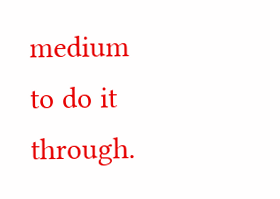medium to do it through.